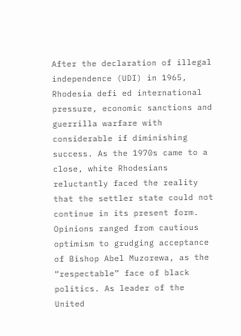After the declaration of illegal independence (UDI) in 1965, Rhodesia defi ed international pressure, economic sanctions and guerrilla warfare with considerable if diminishing success. As the 1970s came to a close, white Rhodesians reluctantly faced the reality that the settler state could not continue in its present form. Opinions ranged from cautious optimism to grudging acceptance of Bishop Abel Muzorewa, as the “respectable” face of black politics. As leader of the United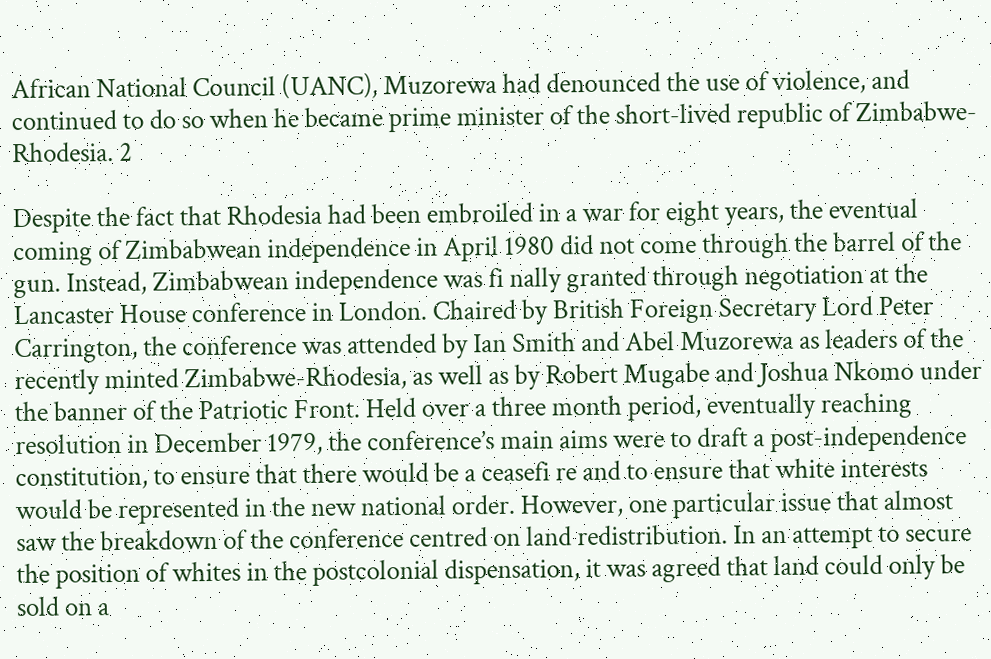African National Council (UANC), Muzorewa had denounced the use of violence, and continued to do so when he became prime minister of the short-lived republic of Zimbabwe-Rhodesia. 2

Despite the fact that Rhodesia had been embroiled in a war for eight years, the eventual coming of Zimbabwean independence in April 1980 did not come through the barrel of the gun. Instead, Zimbabwean independence was fi nally granted through negotiation at the Lancaster House conference in London. Chaired by British Foreign Secretary Lord Peter Carrington, the conference was attended by Ian Smith and Abel Muzorewa as leaders of the recently minted Zimbabwe-Rhodesia, as well as by Robert Mugabe and Joshua Nkomo under the banner of the Patriotic Front. Held over a three month period, eventually reaching resolution in December 1979, the conference’s main aims were to draft a post-independence constitution, to ensure that there would be a ceasefi re and to ensure that white interests would be represented in the new national order. However, one particular issue that almost saw the breakdown of the conference centred on land redistribution. In an attempt to secure the position of whites in the postcolonial dispensation, it was agreed that land could only be sold on a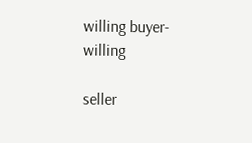willing buyer-willing

seller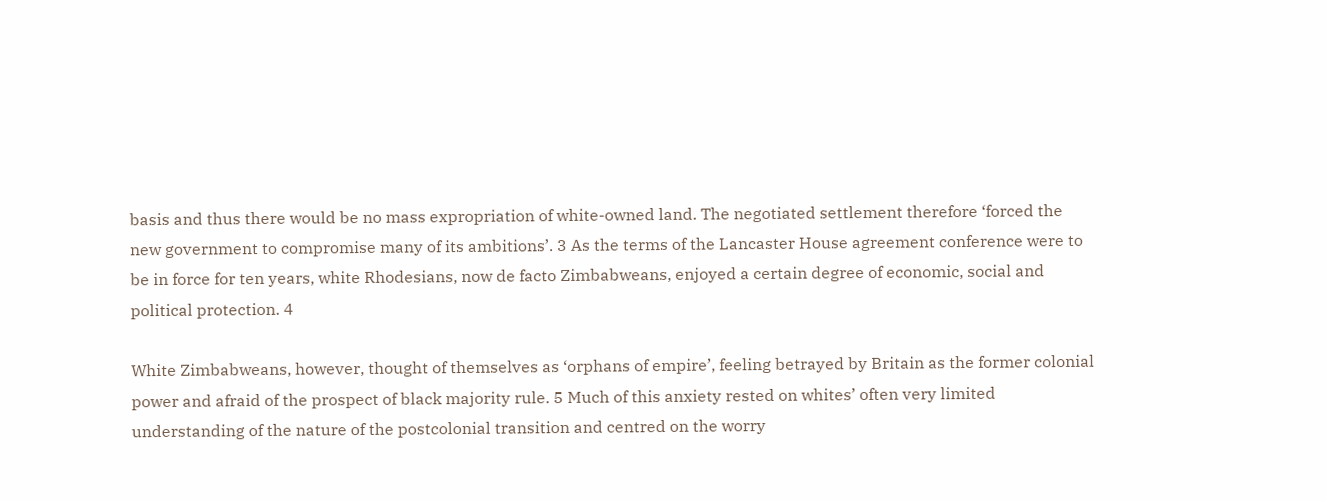basis and thus there would be no mass expropriation of white-owned land. The negotiated settlement therefore ‘forced the new government to compromise many of its ambitions’. 3 As the terms of the Lancaster House agreement conference were to be in force for ten years, white Rhodesians, now de facto Zimbabweans, enjoyed a certain degree of economic, social and political protection. 4

White Zimbabweans, however, thought of themselves as ‘orphans of empire’, feeling betrayed by Britain as the former colonial power and afraid of the prospect of black majority rule. 5 Much of this anxiety rested on whites’ often very limited understanding of the nature of the postcolonial transition and centred on the worry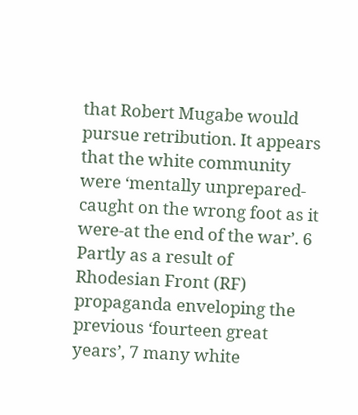that Robert Mugabe would pursue retribution. It appears that the white community were ‘mentally unprepared-caught on the wrong foot as it were-at the end of the war’. 6 Partly as a result of Rhodesian Front (RF) propaganda enveloping the previous ‘fourteen great years’, 7 many white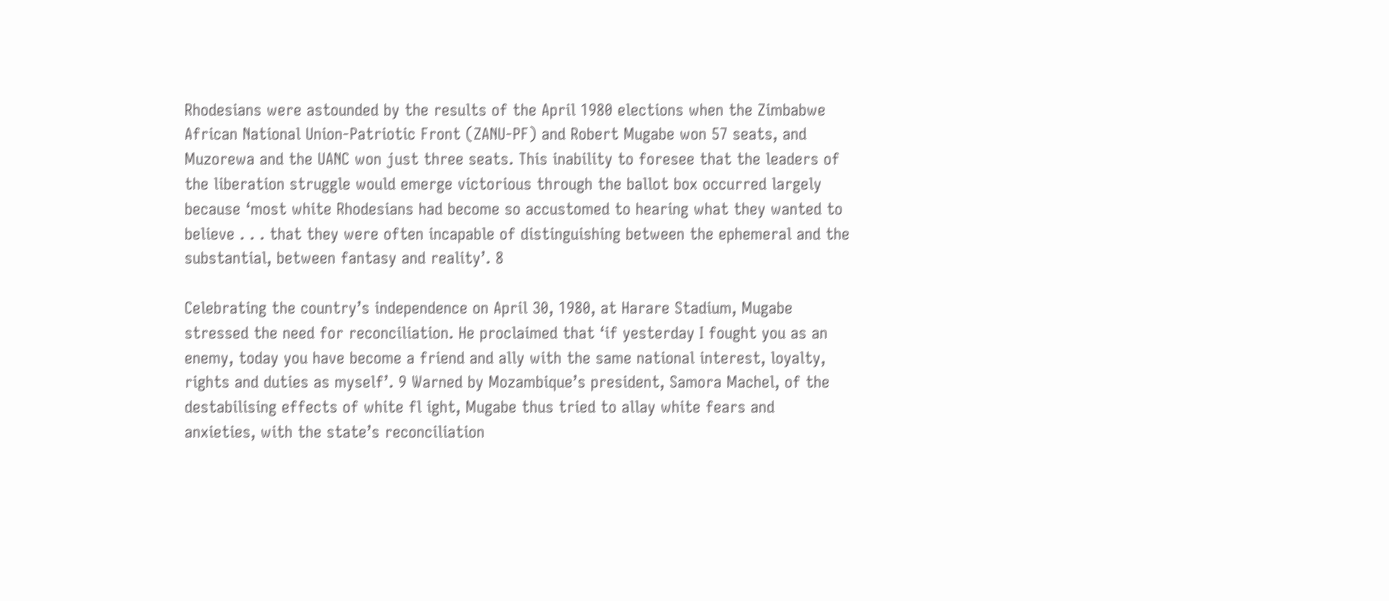Rhodesians were astounded by the results of the April 1980 elections when the Zimbabwe African National Union-Patriotic Front (ZANU-PF) and Robert Mugabe won 57 seats, and Muzorewa and the UANC won just three seats. This inability to foresee that the leaders of the liberation struggle would emerge victorious through the ballot box occurred largely because ‘most white Rhodesians had become so accustomed to hearing what they wanted to believe . . . that they were often incapable of distinguishing between the ephemeral and the substantial, between fantasy and reality’. 8

Celebrating the country’s independence on April 30, 1980, at Harare Stadium, Mugabe stressed the need for reconciliation. He proclaimed that ‘if yesterday I fought you as an enemy, today you have become a friend and ally with the same national interest, loyalty, rights and duties as myself’. 9 Warned by Mozambique’s president, Samora Machel, of the destabilising effects of white fl ight, Mugabe thus tried to allay white fears and anxieties, with the state’s reconciliation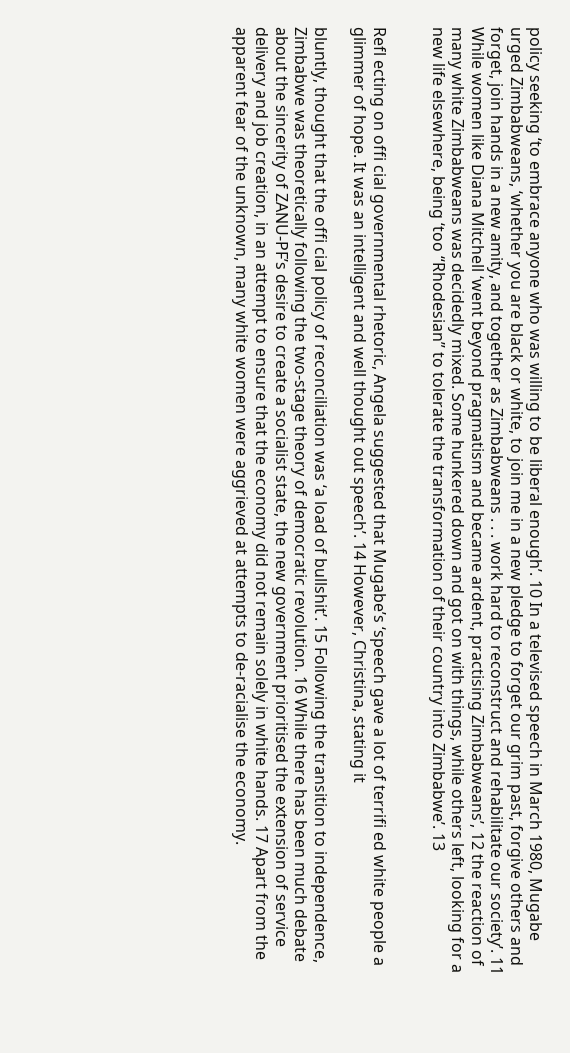policy seeking ‘to embrace anyone who was willing to be liberal enough’. 10 In a televised speech in March 1980, Mugabe urged Zimbabweans, ‘whether you are black or white, to join me in a new pledge to forget our grim past, forgive others and forget, join hands in a new amity, and together as Zimbabweans . . . work hard to reconstruct and rehabilitate our society’. 11 While women like Diana Mitchell ‘went beyond pragmatism and became ardent, practising Zimbabweans’, 12 the reaction of many white Zimbabweans was decidedly mixed. Some hunkered down and got on with things, while others left, looking for a new life elsewhere, being ‘too “Rhodesian” to tolerate the transformation of their country into Zimbabwe’. 13


Refl ecting on offi cial governmental rhetoric, Angela suggested that Mugabe’s ‘speech gave a lot of terrifi ed white people a glimmer of hope. It was an intelligent and well thought out speech’. 14 However, Christina, stating it

bluntly, thought that the offi cial policy of reconciliation was ‘a load of bullshit’. 15 Following the transition to independence, Zimbabwe was theoretically following the two-stage theory of democratic revolution. 16 While there has been much debate about the sincerity of ZANU-PF’s desire to create a socialist state, the new government prioritised the extension of service delivery and job creation, in an attempt to ensure that the economy did not remain solely in white hands. 17 Apart from the apparent fear of the unknown, many white women were aggrieved at attempts to de-racialise the economy.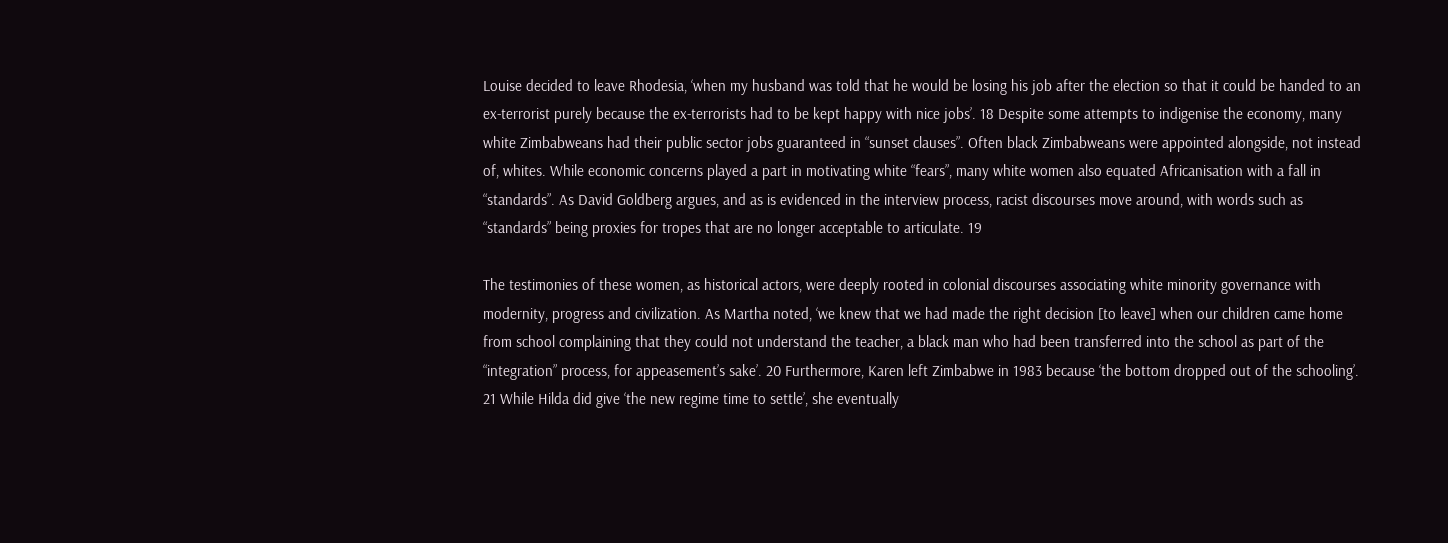Louise decided to leave Rhodesia, ‘when my husband was told that he would be losing his job after the election so that it could be handed to an ex-terrorist purely because the ex-terrorists had to be kept happy with nice jobs’. 18 Despite some attempts to indigenise the economy, many white Zimbabweans had their public sector jobs guaranteed in “sunset clauses”. Often black Zimbabweans were appointed alongside, not instead of, whites. While economic concerns played a part in motivating white “fears”, many white women also equated Africanisation with a fall in “standards”. As David Goldberg argues, and as is evidenced in the interview process, racist discourses move around, with words such as “standards” being proxies for tropes that are no longer acceptable to articulate. 19

The testimonies of these women, as historical actors, were deeply rooted in colonial discourses associating white minority governance with modernity, progress and civilization. As Martha noted, ‘we knew that we had made the right decision [to leave] when our children came home from school complaining that they could not understand the teacher, a black man who had been transferred into the school as part of the “integration” process, for appeasement’s sake’. 20 Furthermore, Karen left Zimbabwe in 1983 because ‘the bottom dropped out of the schooling’. 21 While Hilda did give ‘the new regime time to settle’, she eventually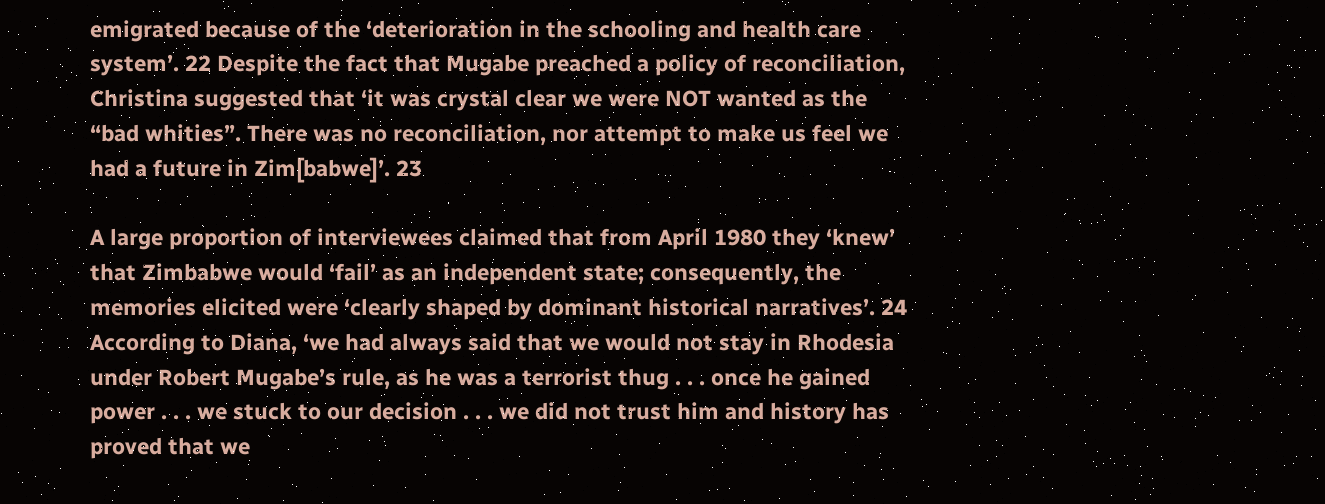emigrated because of the ‘deterioration in the schooling and health care system’. 22 Despite the fact that Mugabe preached a policy of reconciliation, Christina suggested that ‘it was crystal clear we were NOT wanted as the “bad whities”. There was no reconciliation, nor attempt to make us feel we had a future in Zim[babwe]’. 23

A large proportion of interviewees claimed that from April 1980 they ‘knew’ that Zimbabwe would ‘fail’ as an independent state; consequently, the memories elicited were ‘clearly shaped by dominant historical narratives’. 24 According to Diana, ‘we had always said that we would not stay in Rhodesia under Robert Mugabe’s rule, as he was a terrorist thug . . . once he gained power . . . we stuck to our decision . . . we did not trust him and history has proved that we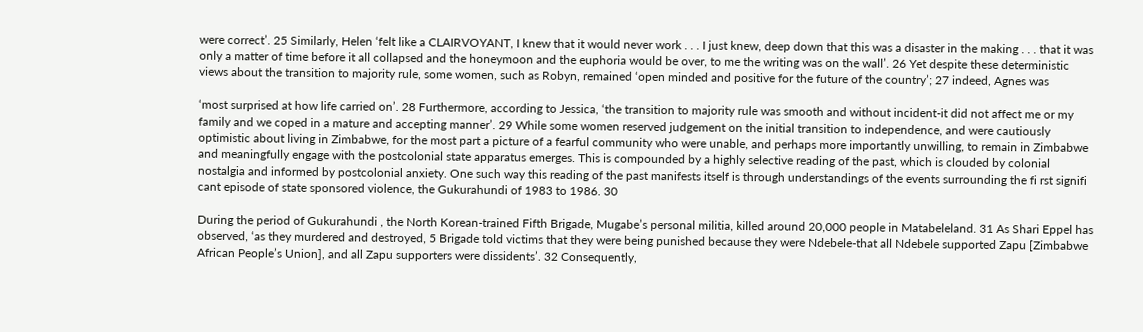were correct’. 25 Similarly, Helen ‘felt like a CLAIRVOYANT, I knew that it would never work . . . I just knew, deep down that this was a disaster in the making . . . that it was only a matter of time before it all collapsed and the honeymoon and the euphoria would be over, to me the writing was on the wall’. 26 Yet despite these deterministic views about the transition to majority rule, some women, such as Robyn, remained ‘open minded and positive for the future of the country’; 27 indeed, Agnes was

‘most surprised at how life carried on’. 28 Furthermore, according to Jessica, ‘the transition to majority rule was smooth and without incident-it did not affect me or my family and we coped in a mature and accepting manner’. 29 While some women reserved judgement on the initial transition to independence, and were cautiously optimistic about living in Zimbabwe, for the most part a picture of a fearful community who were unable, and perhaps more importantly unwilling, to remain in Zimbabwe and meaningfully engage with the postcolonial state apparatus emerges. This is compounded by a highly selective reading of the past, which is clouded by colonial nostalgia and informed by postcolonial anxiety. One such way this reading of the past manifests itself is through understandings of the events surrounding the fi rst signifi cant episode of state sponsored violence, the Gukurahundi of 1983 to 1986. 30

During the period of Gukurahundi , the North Korean-trained Fifth Brigade, Mugabe’s personal militia, killed around 20,000 people in Matabeleland. 31 As Shari Eppel has observed, ‘as they murdered and destroyed, 5 Brigade told victims that they were being punished because they were Ndebele-that all Ndebele supported Zapu [Zimbabwe African People’s Union], and all Zapu supporters were dissidents’. 32 Consequently,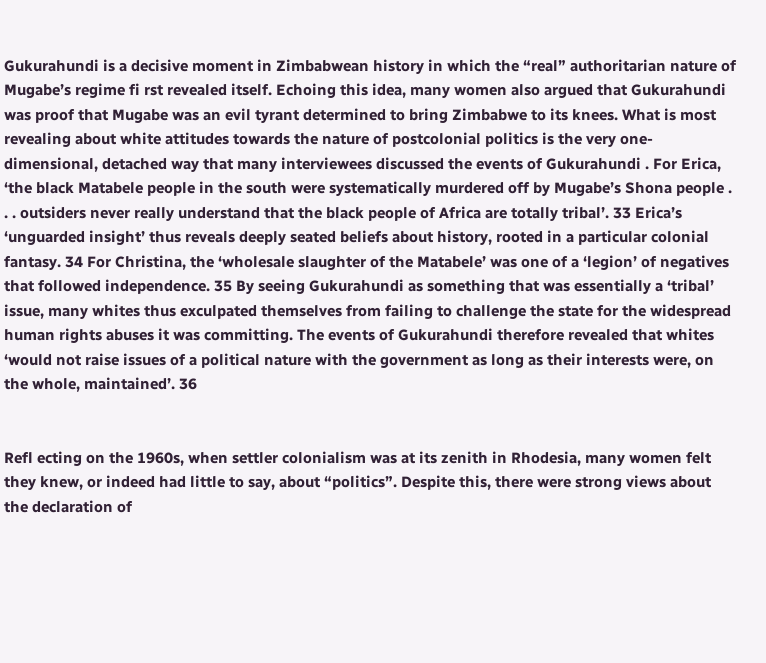Gukurahundi is a decisive moment in Zimbabwean history in which the “real” authoritarian nature of Mugabe’s regime fi rst revealed itself. Echoing this idea, many women also argued that Gukurahundi was proof that Mugabe was an evil tyrant determined to bring Zimbabwe to its knees. What is most revealing about white attitudes towards the nature of postcolonial politics is the very one-dimensional, detached way that many interviewees discussed the events of Gukurahundi . For Erica, ‘the black Matabele people in the south were systematically murdered off by Mugabe’s Shona people . . . outsiders never really understand that the black people of Africa are totally tribal’. 33 Erica’s ‘unguarded insight’ thus reveals deeply seated beliefs about history, rooted in a particular colonial fantasy. 34 For Christina, the ‘wholesale slaughter of the Matabele’ was one of a ‘legion’ of negatives that followed independence. 35 By seeing Gukurahundi as something that was essentially a ‘tribal’ issue, many whites thus exculpated themselves from failing to challenge the state for the widespread human rights abuses it was committing. The events of Gukurahundi therefore revealed that whites ‘would not raise issues of a political nature with the government as long as their interests were, on the whole, maintained’. 36


Refl ecting on the 1960s, when settler colonialism was at its zenith in Rhodesia, many women felt they knew, or indeed had little to say, about “politics”. Despite this, there were strong views about the declaration of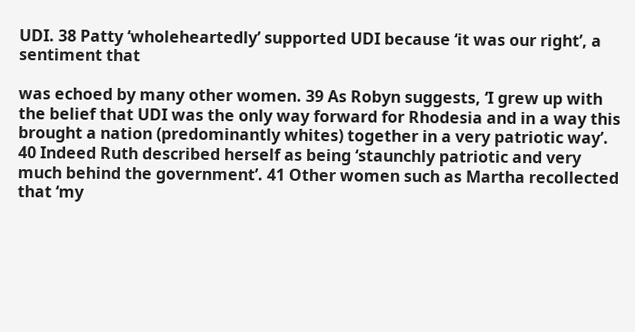UDI. 38 Patty ‘wholeheartedly’ supported UDI because ‘it was our right’, a sentiment that

was echoed by many other women. 39 As Robyn suggests, ‘I grew up with the belief that UDI was the only way forward for Rhodesia and in a way this brought a nation (predominantly whites) together in a very patriotic way’. 40 Indeed Ruth described herself as being ‘staunchly patriotic and very much behind the government’. 41 Other women such as Martha recollected that ‘my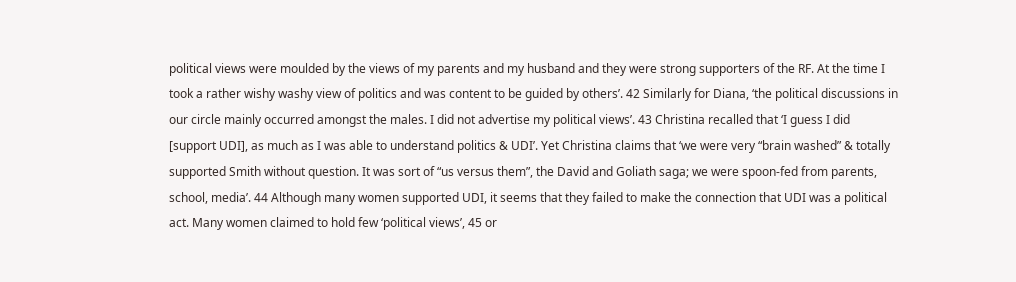political views were moulded by the views of my parents and my husband and they were strong supporters of the RF. At the time I took a rather wishy washy view of politics and was content to be guided by others’. 42 Similarly for Diana, ‘the political discussions in our circle mainly occurred amongst the males. I did not advertise my political views’. 43 Christina recalled that ‘I guess I did [support UDI], as much as I was able to understand politics & UDI’. Yet Christina claims that ‘we were very “brain washed” & totally supported Smith without question. It was sort of “us versus them”, the David and Goliath saga; we were spoon-fed from parents, school, media’. 44 Although many women supported UDI, it seems that they failed to make the connection that UDI was a political act. Many women claimed to hold few ‘political views’, 45 or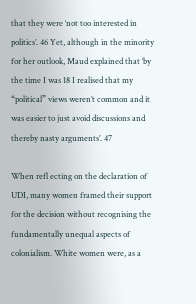that they were ‘not too interested in politics’. 46 Yet, although in the minority for her outlook, Maud explained that ‘by the time I was 18 I realised that my “political” views weren’t common and it was easier to just avoid discussions and thereby nasty arguments’. 47

When refl ecting on the declaration of UDI, many women framed their support for the decision without recognising the fundamentally unequal aspects of colonialism. White women were, as a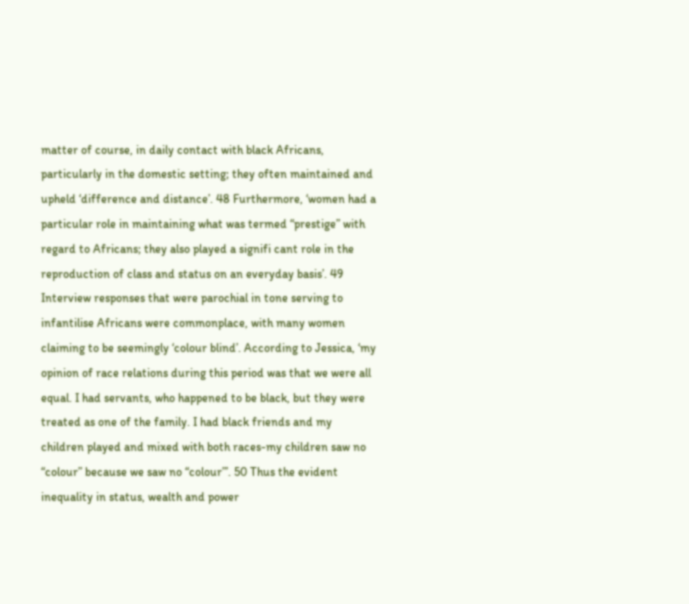matter of course, in daily contact with black Africans, particularly in the domestic setting; they often maintained and upheld ‘difference and distance’. 48 Furthermore, ‘women had a particular role in maintaining what was termed “prestige” with regard to Africans; they also played a signifi cant role in the reproduction of class and status on an everyday basis’. 49 Interview responses that were parochial in tone serving to infantilise Africans were commonplace, with many women claiming to be seemingly ‘colour blind’. According to Jessica, ‘my opinion of race relations during this period was that we were all equal. I had servants, who happened to be black, but they were treated as one of the family. I had black friends and my children played and mixed with both races-my children saw no “colour” because we saw no “colour”’. 50 Thus the evident inequality in status, wealth and power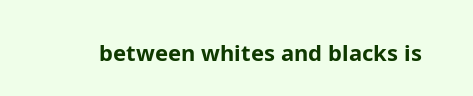between whites and blacks is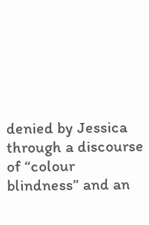denied by Jessica through a discourse of “colour blindness” and an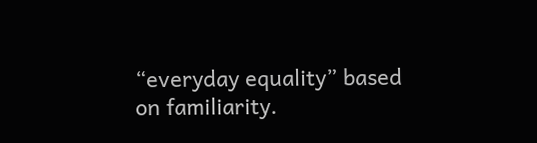“everyday equality” based on familiarity.